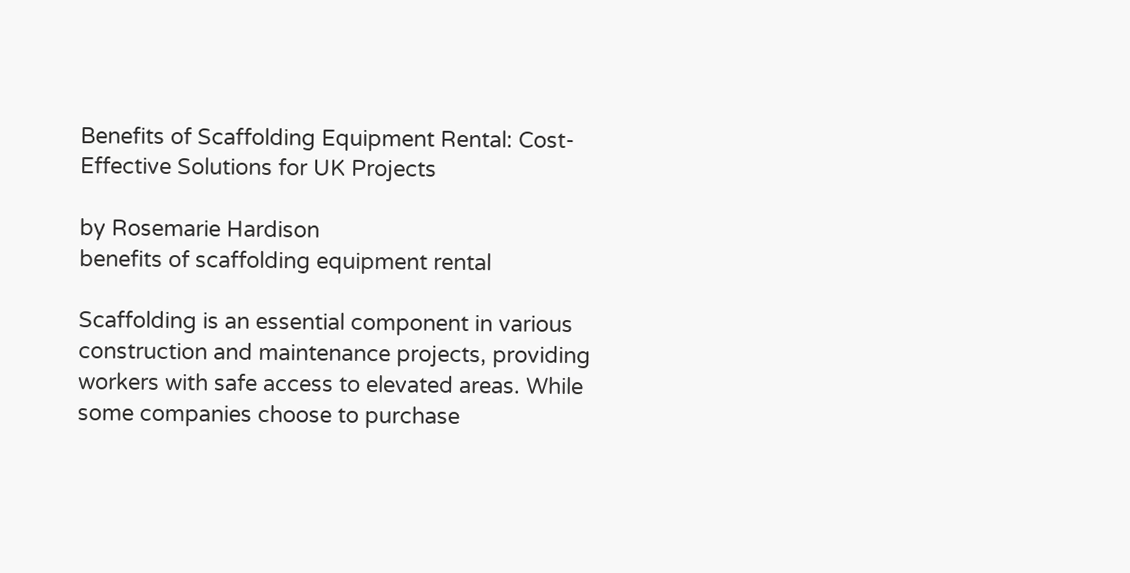Benefits of Scaffolding Equipment Rental: Cost-Effective Solutions for UK Projects

by Rosemarie Hardison
benefits of scaffolding equipment rental

Scaffolding is an essential component in various construction and maintenance projects, providing workers with safe access to elevated areas. While some companies choose to purchase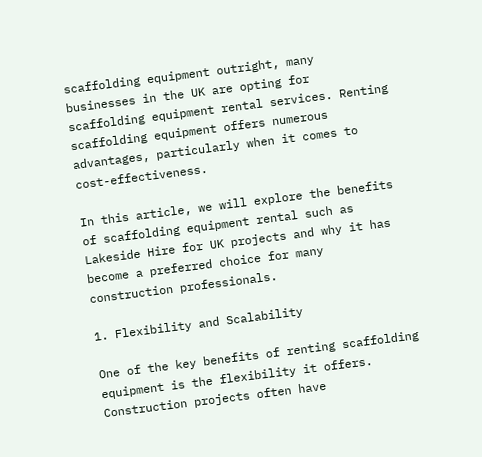scaffolding equipment outright, many businesses in the UK are opting for scaffolding equipment rental services. Renting scaffolding equipment offers numerous advantages, particularly when it comes to cost-effectiveness.

In this article, we will explore the benefits of scaffolding equipment rental such as Lakeside Hire for UK projects and why it has become a preferred choice for many construction professionals.

1. Flexibility and Scalability

One of the key benefits of renting scaffolding equipment is the flexibility it offers. Construction projects often have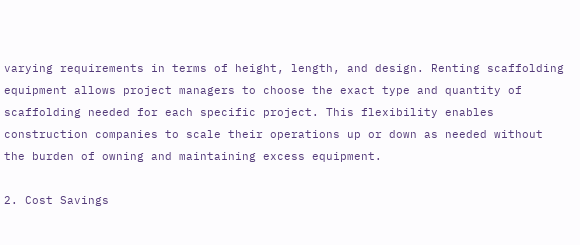varying requirements in terms of height, length, and design. Renting scaffolding equipment allows project managers to choose the exact type and quantity of scaffolding needed for each specific project. This flexibility enables construction companies to scale their operations up or down as needed without the burden of owning and maintaining excess equipment.

2. Cost Savings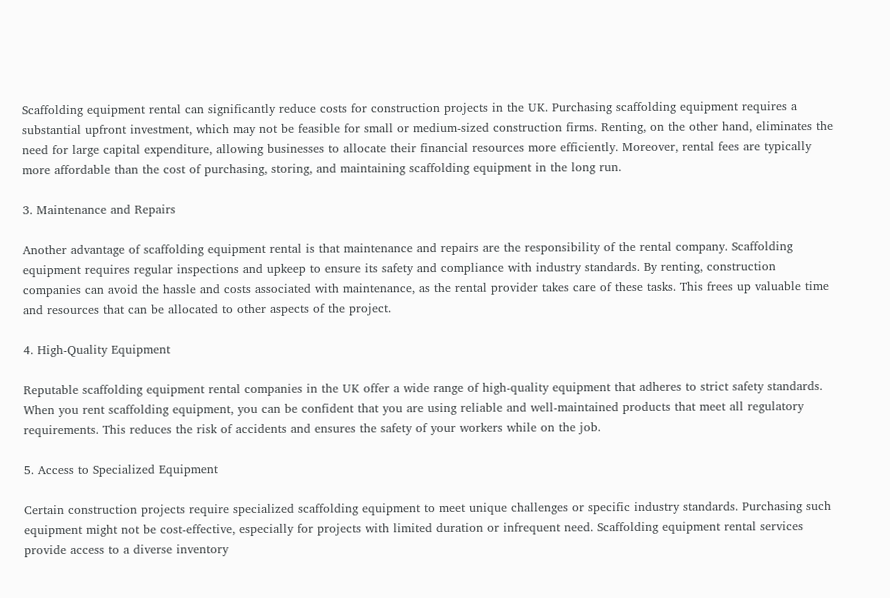Scaffolding equipment rental can significantly reduce costs for construction projects in the UK. Purchasing scaffolding equipment requires a substantial upfront investment, which may not be feasible for small or medium-sized construction firms. Renting, on the other hand, eliminates the need for large capital expenditure, allowing businesses to allocate their financial resources more efficiently. Moreover, rental fees are typically more affordable than the cost of purchasing, storing, and maintaining scaffolding equipment in the long run.

3. Maintenance and Repairs

Another advantage of scaffolding equipment rental is that maintenance and repairs are the responsibility of the rental company. Scaffolding equipment requires regular inspections and upkeep to ensure its safety and compliance with industry standards. By renting, construction companies can avoid the hassle and costs associated with maintenance, as the rental provider takes care of these tasks. This frees up valuable time and resources that can be allocated to other aspects of the project.

4. High-Quality Equipment

Reputable scaffolding equipment rental companies in the UK offer a wide range of high-quality equipment that adheres to strict safety standards. When you rent scaffolding equipment, you can be confident that you are using reliable and well-maintained products that meet all regulatory requirements. This reduces the risk of accidents and ensures the safety of your workers while on the job.

5. Access to Specialized Equipment

Certain construction projects require specialized scaffolding equipment to meet unique challenges or specific industry standards. Purchasing such equipment might not be cost-effective, especially for projects with limited duration or infrequent need. Scaffolding equipment rental services provide access to a diverse inventory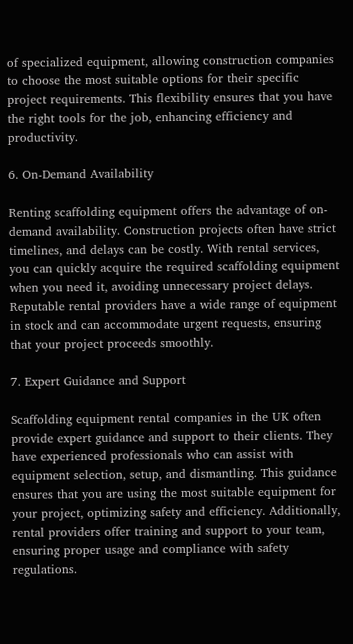of specialized equipment, allowing construction companies to choose the most suitable options for their specific project requirements. This flexibility ensures that you have the right tools for the job, enhancing efficiency and productivity.

6. On-Demand Availability

Renting scaffolding equipment offers the advantage of on-demand availability. Construction projects often have strict timelines, and delays can be costly. With rental services, you can quickly acquire the required scaffolding equipment when you need it, avoiding unnecessary project delays. Reputable rental providers have a wide range of equipment in stock and can accommodate urgent requests, ensuring that your project proceeds smoothly.

7. Expert Guidance and Support

Scaffolding equipment rental companies in the UK often provide expert guidance and support to their clients. They have experienced professionals who can assist with equipment selection, setup, and dismantling. This guidance ensures that you are using the most suitable equipment for your project, optimizing safety and efficiency. Additionally, rental providers offer training and support to your team, ensuring proper usage and compliance with safety regulations.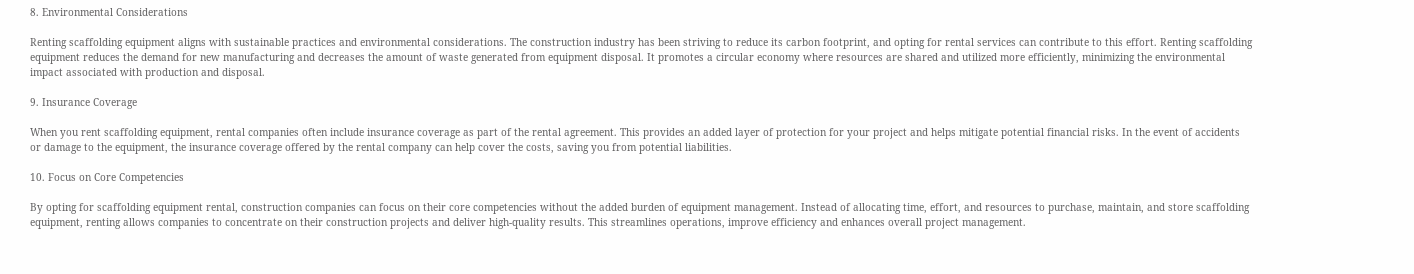8. Environmental Considerations

Renting scaffolding equipment aligns with sustainable practices and environmental considerations. The construction industry has been striving to reduce its carbon footprint, and opting for rental services can contribute to this effort. Renting scaffolding equipment reduces the demand for new manufacturing and decreases the amount of waste generated from equipment disposal. It promotes a circular economy where resources are shared and utilized more efficiently, minimizing the environmental impact associated with production and disposal.

9. Insurance Coverage

When you rent scaffolding equipment, rental companies often include insurance coverage as part of the rental agreement. This provides an added layer of protection for your project and helps mitigate potential financial risks. In the event of accidents or damage to the equipment, the insurance coverage offered by the rental company can help cover the costs, saving you from potential liabilities.

10. Focus on Core Competencies

By opting for scaffolding equipment rental, construction companies can focus on their core competencies without the added burden of equipment management. Instead of allocating time, effort, and resources to purchase, maintain, and store scaffolding equipment, renting allows companies to concentrate on their construction projects and deliver high-quality results. This streamlines operations, improve efficiency and enhances overall project management.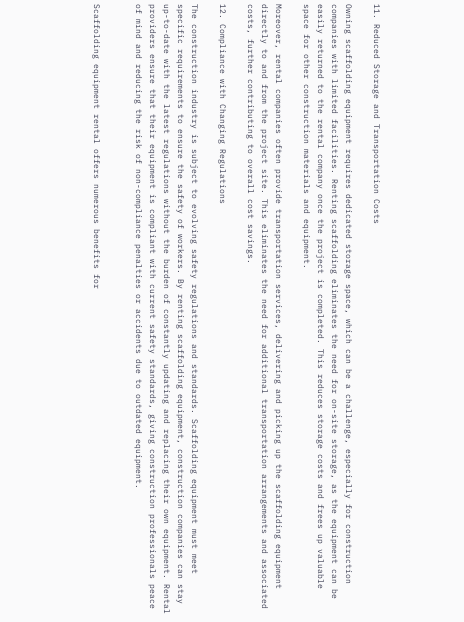11. Reduced Storage and Transportation Costs

Owning scaffolding equipment requires dedicated storage space, which can be a challenge, especially for construction companies with limited facilities. Renting scaffolding eliminates the need for on-site storage, as the equipment can be easily returned to the rental company once the project is completed. This reduces storage costs and frees up valuable space for other construction materials and equipment.

Moreover, rental companies often provide transportation services, delivering and picking up the scaffolding equipment directly to and from the project site. This eliminates the need for additional transportation arrangements and associated costs, further contributing to overall cost savings.

12. Compliance with Changing Regulations

The construction industry is subject to evolving safety regulations and standards. Scaffolding equipment must meet specific requirements to ensure the safety of workers. By renting scaffolding equipment, construction companies can stay up-to-date with the latest regulations without the burden of constantly updating and replacing their own equipment. Rental providers ensure that their equipment is compliant with current safety standards, giving construction professionals peace of mind and reducing the risk of non-compliance penalties or accidents due to outdated equipment.


Scaffolding equipment rental offers numerous benefits for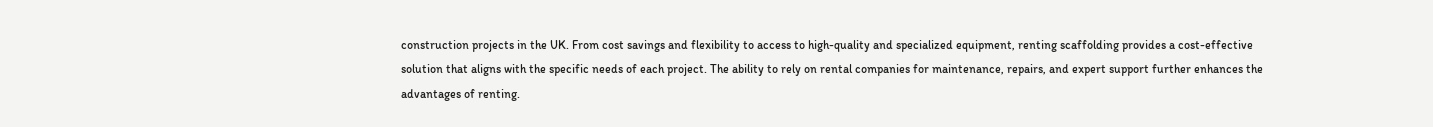construction projects in the UK. From cost savings and flexibility to access to high-quality and specialized equipment, renting scaffolding provides a cost-effective solution that aligns with the specific needs of each project. The ability to rely on rental companies for maintenance, repairs, and expert support further enhances the advantages of renting.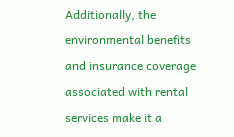Additionally, the environmental benefits and insurance coverage associated with rental services make it a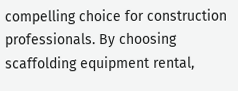compelling choice for construction professionals. By choosing scaffolding equipment rental,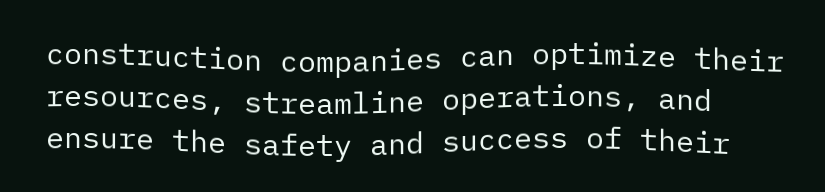construction companies can optimize their resources, streamline operations, and ensure the safety and success of their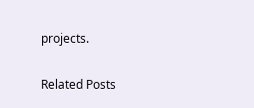projects.

Related Posts